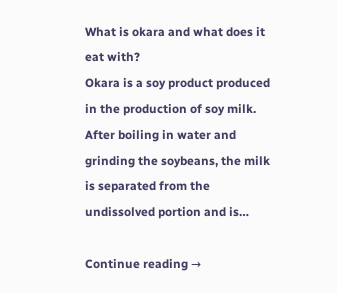What is okara and what does it eat with?
Okara is a soy product produced in the production of soy milk. After boiling in water and grinding the soybeans, the milk is separated from the undissolved portion and is…

Continue reading →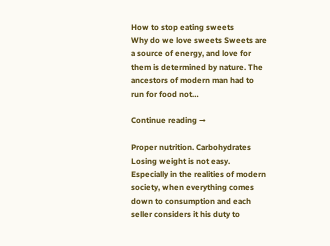How to stop eating sweets
Why do we love sweets Sweets are a source of energy, and love for them is determined by nature. The ancestors of modern man had to run for food not…

Continue reading →

Proper nutrition. Carbohydrates
Losing weight is not easy. Especially in the realities of modern society, when everything comes down to consumption and each seller considers it his duty to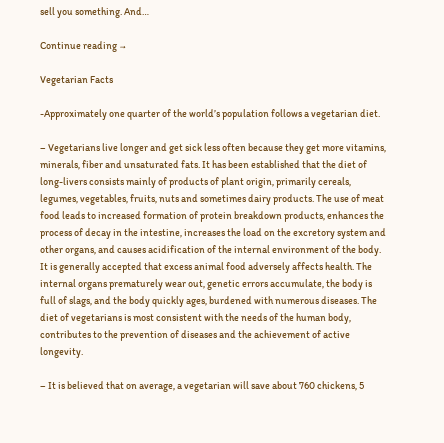sell you something. And…

Continue reading →

Vegetarian Facts

-Approximately one quarter of the world’s population follows a vegetarian diet.

– Vegetarians live longer and get sick less often because they get more vitamins, minerals, fiber and unsaturated fats. It has been established that the diet of long-livers consists mainly of products of plant origin, primarily cereals, legumes, vegetables, fruits, nuts and sometimes dairy products. The use of meat food leads to increased formation of protein breakdown products, enhances the process of decay in the intestine, increases the load on the excretory system and other organs, and causes acidification of the internal environment of the body. It is generally accepted that excess animal food adversely affects health. The internal organs prematurely wear out, genetic errors accumulate, the body is full of slags, and the body quickly ages, burdened with numerous diseases. The diet of vegetarians is most consistent with the needs of the human body, contributes to the prevention of diseases and the achievement of active longevity.

– It is believed that on average, a vegetarian will save about 760 chickens, 5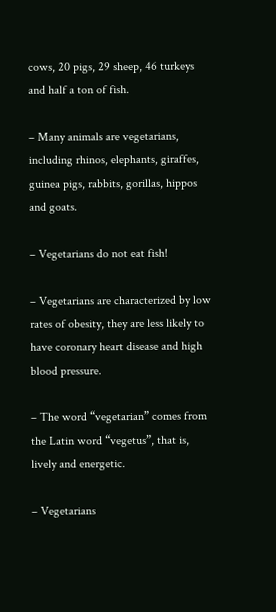cows, 20 pigs, 29 sheep, 46 turkeys and half a ton of fish.

– Many animals are vegetarians, including rhinos, elephants, giraffes, guinea pigs, rabbits, gorillas, hippos and goats.

– Vegetarians do not eat fish!

– Vegetarians are characterized by low rates of obesity, they are less likely to have coronary heart disease and high blood pressure.

– The word “vegetarian” comes from the Latin word “vegetus”, that is, lively and energetic.

– Vegetarians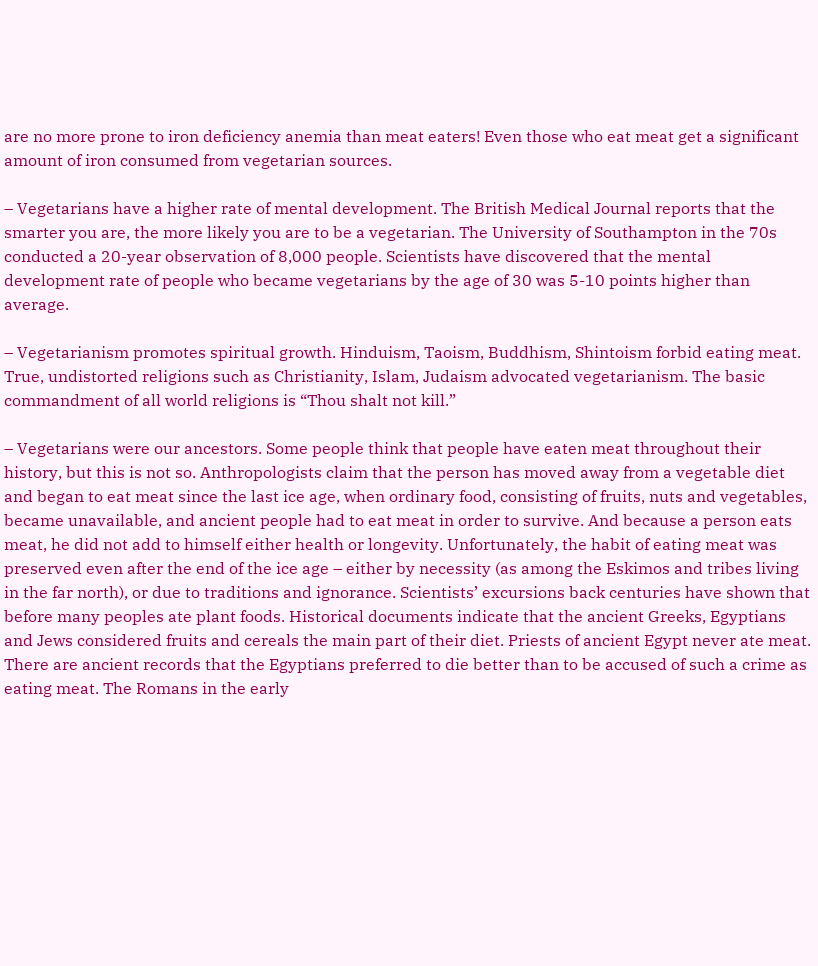are no more prone to iron deficiency anemia than meat eaters! Even those who eat meat get a significant amount of iron consumed from vegetarian sources.

– Vegetarians have a higher rate of mental development. The British Medical Journal reports that the smarter you are, the more likely you are to be a vegetarian. The University of Southampton in the 70s conducted a 20-year observation of 8,000 people. Scientists have discovered that the mental development rate of people who became vegetarians by the age of 30 was 5-10 points higher than average.

– Vegetarianism promotes spiritual growth. Hinduism, Taoism, Buddhism, Shintoism forbid eating meat. True, undistorted religions such as Christianity, Islam, Judaism advocated vegetarianism. The basic commandment of all world religions is “Thou shalt not kill.”

– Vegetarians were our ancestors. Some people think that people have eaten meat throughout their history, but this is not so. Anthropologists claim that the person has moved away from a vegetable diet and began to eat meat since the last ice age, when ordinary food, consisting of fruits, nuts and vegetables, became unavailable, and ancient people had to eat meat in order to survive. And because a person eats meat, he did not add to himself either health or longevity. Unfortunately, the habit of eating meat was preserved even after the end of the ice age – either by necessity (as among the Eskimos and tribes living in the far north), or due to traditions and ignorance. Scientists’ excursions back centuries have shown that before many peoples ate plant foods. Historical documents indicate that the ancient Greeks, Egyptians and Jews considered fruits and cereals the main part of their diet. Priests of ancient Egypt never ate meat. There are ancient records that the Egyptians preferred to die better than to be accused of such a crime as eating meat. The Romans in the early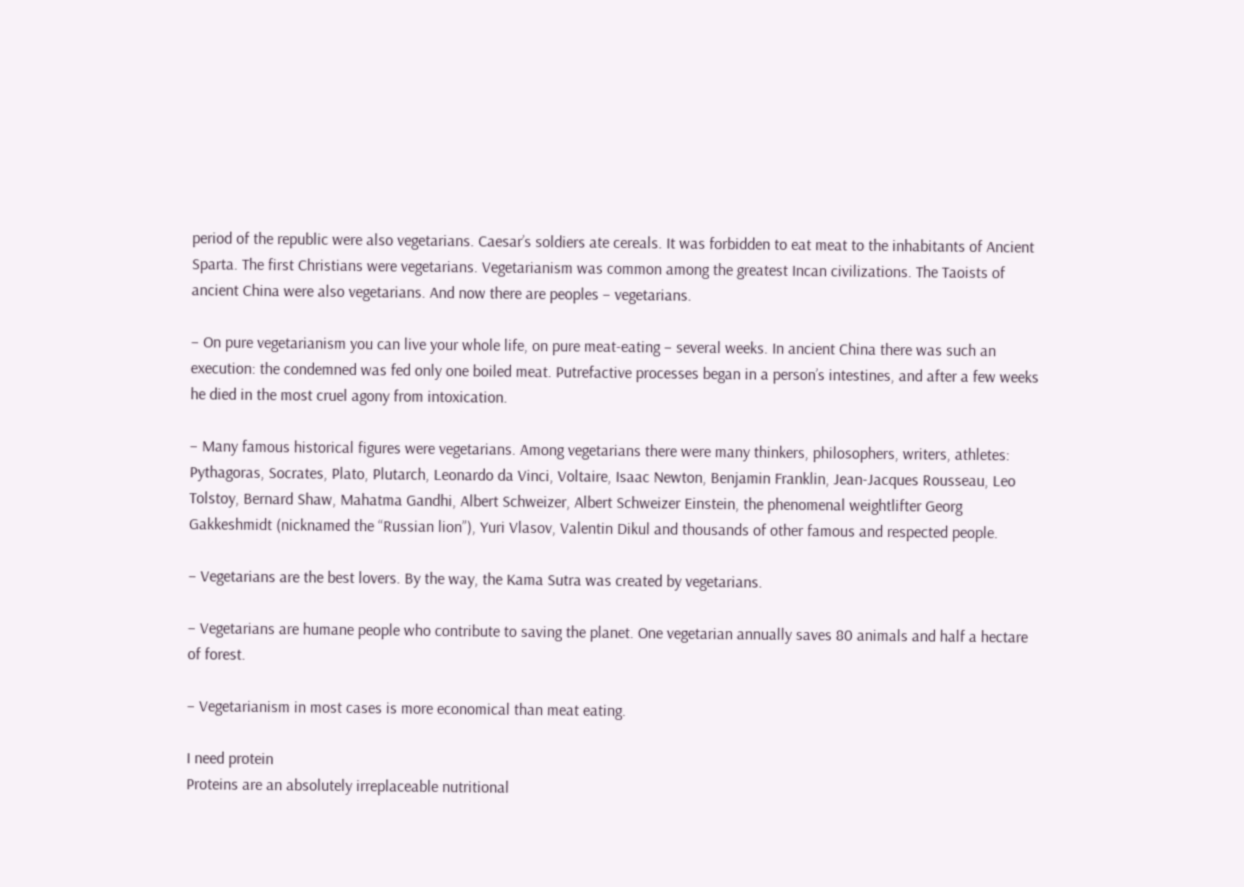period of the republic were also vegetarians. Caesar’s soldiers ate cereals. It was forbidden to eat meat to the inhabitants of Ancient Sparta. The first Christians were vegetarians. Vegetarianism was common among the greatest Incan civilizations. The Taoists of ancient China were also vegetarians. And now there are peoples – vegetarians.

– On pure vegetarianism you can live your whole life, on pure meat-eating – several weeks. In ancient China there was such an execution: the condemned was fed only one boiled meat. Putrefactive processes began in a person’s intestines, and after a few weeks he died in the most cruel agony from intoxication.

– Many famous historical figures were vegetarians. Among vegetarians there were many thinkers, philosophers, writers, athletes: Pythagoras, Socrates, Plato, Plutarch, Leonardo da Vinci, Voltaire, Isaac Newton, Benjamin Franklin, Jean-Jacques Rousseau, Leo Tolstoy, Bernard Shaw, Mahatma Gandhi, Albert Schweizer, Albert Schweizer Einstein, the phenomenal weightlifter Georg Gakkeshmidt (nicknamed the “Russian lion”), Yuri Vlasov, Valentin Dikul and thousands of other famous and respected people.

– Vegetarians are the best lovers. By the way, the Kama Sutra was created by vegetarians.

– Vegetarians are humane people who contribute to saving the planet. One vegetarian annually saves 80 animals and half a hectare of forest.

– Vegetarianism in most cases is more economical than meat eating.

I need protein
Proteins are an absolutely irreplaceable nutritional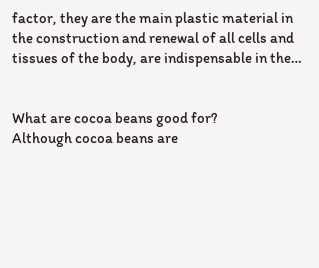factor, they are the main plastic material in the construction and renewal of all cells and tissues of the body, are indispensable in the…


What are cocoa beans good for?
Although cocoa beans are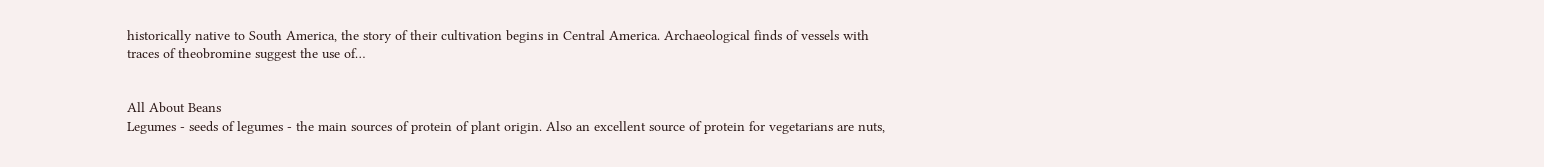historically native to South America, the story of their cultivation begins in Central America. Archaeological finds of vessels with traces of theobromine suggest the use of…


All About Beans
Legumes - seeds of legumes - the main sources of protein of plant origin. Also an excellent source of protein for vegetarians are nuts,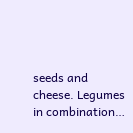seeds and cheese. Legumes in combination…